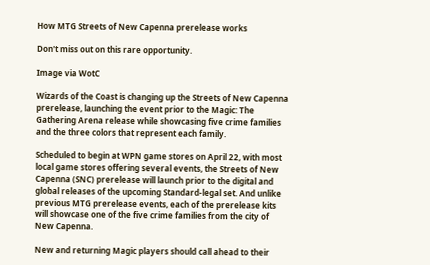How MTG Streets of New Capenna prerelease works

Don't miss out on this rare opportunity.

Image via WotC

Wizards of the Coast is changing up the Streets of New Capenna prerelease, launching the event prior to the Magic: The Gathering Arena release while showcasing five crime families and the three colors that represent each family.

Scheduled to begin at WPN game stores on April 22, with most local game stores offering several events, the Streets of New Capenna (SNC) prerelease will launch prior to the digital and global releases of the upcoming Standard-legal set. And unlike previous MTG prerelease events, each of the prerelease kits will showcase one of the five crime families from the city of New Capenna.

New and returning Magic players should call ahead to their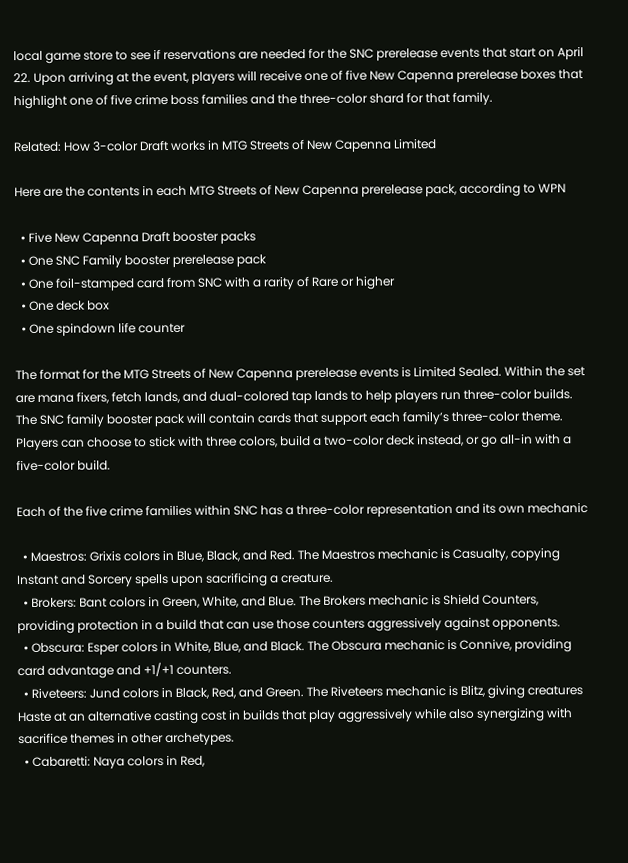local game store to see if reservations are needed for the SNC prerelease events that start on April 22. Upon arriving at the event, players will receive one of five New Capenna prerelease boxes that highlight one of five crime boss families and the three-color shard for that family.

Related: How 3-color Draft works in MTG Streets of New Capenna Limited

Here are the contents in each MTG Streets of New Capenna prerelease pack, according to WPN

  • Five New Capenna Draft booster packs
  • One SNC Family booster prerelease pack
  • One foil-stamped card from SNC with a rarity of Rare or higher
  • One deck box
  • One spindown life counter

The format for the MTG Streets of New Capenna prerelease events is Limited Sealed. Within the set are mana fixers, fetch lands, and dual-colored tap lands to help players run three-color builds. The SNC family booster pack will contain cards that support each family’s three-color theme. Players can choose to stick with three colors, build a two-color deck instead, or go all-in with a five-color build.

Each of the five crime families within SNC has a three-color representation and its own mechanic

  • Maestros: Grixis colors in Blue, Black, and Red. The Maestros mechanic is Casualty, copying Instant and Sorcery spells upon sacrificing a creature.
  • Brokers: Bant colors in Green, White, and Blue. The Brokers mechanic is Shield Counters, providing protection in a build that can use those counters aggressively against opponents.
  • Obscura: Esper colors in White, Blue, and Black. The Obscura mechanic is Connive, providing card advantage and +1/+1 counters.
  • Riveteers: Jund colors in Black, Red, and Green. The Riveteers mechanic is Blitz, giving creatures Haste at an alternative casting cost in builds that play aggressively while also synergizing with sacrifice themes in other archetypes.
  • Cabaretti: Naya colors in Red,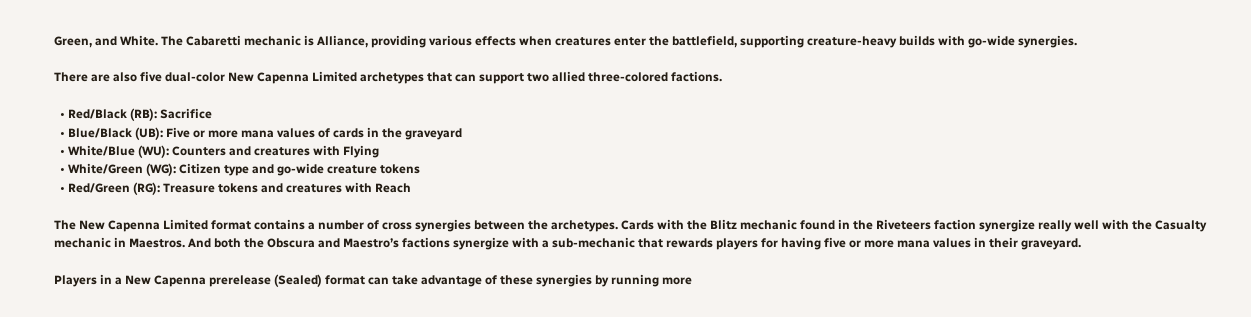Green, and White. The Cabaretti mechanic is Alliance, providing various effects when creatures enter the battlefield, supporting creature-heavy builds with go-wide synergies.

There are also five dual-color New Capenna Limited archetypes that can support two allied three-colored factions.

  • Red/Black (RB): Sacrifice
  • Blue/Black (UB): Five or more mana values of cards in the graveyard
  • White/Blue (WU): Counters and creatures with Flying
  • White/Green (WG): Citizen type and go-wide creature tokens
  • Red/Green (RG): Treasure tokens and creatures with Reach

The New Capenna Limited format contains a number of cross synergies between the archetypes. Cards with the Blitz mechanic found in the Riveteers faction synergize really well with the Casualty mechanic in Maestros. And both the Obscura and Maestro’s factions synergize with a sub-mechanic that rewards players for having five or more mana values in their graveyard.

Players in a New Capenna prerelease (Sealed) format can take advantage of these synergies by running more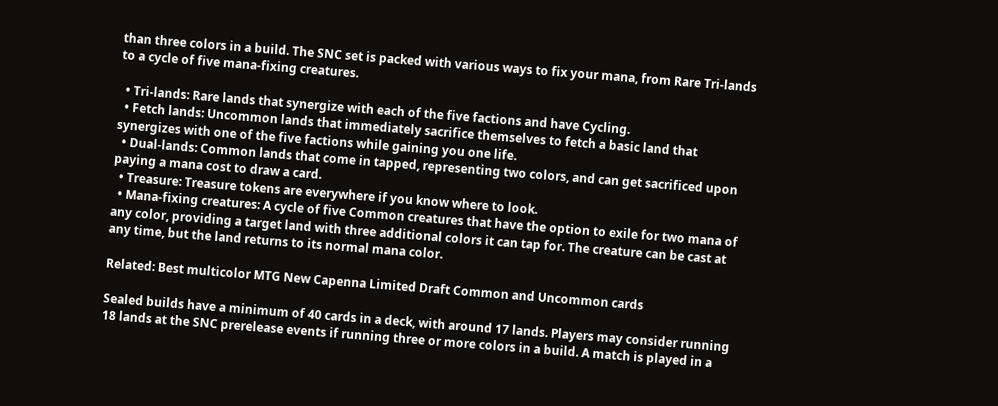than three colors in a build. The SNC set is packed with various ways to fix your mana, from Rare Tri-lands to a cycle of five mana-fixing creatures.

  • Tri-lands: Rare lands that synergize with each of the five factions and have Cycling.
  • Fetch lands: Uncommon lands that immediately sacrifice themselves to fetch a basic land that synergizes with one of the five factions while gaining you one life.
  • Dual-lands: Common lands that come in tapped, representing two colors, and can get sacrificed upon paying a mana cost to draw a card.
  • Treasure: Treasure tokens are everywhere if you know where to look.
  • Mana-fixing creatures: A cycle of five Common creatures that have the option to exile for two mana of any color, providing a target land with three additional colors it can tap for. The creature can be cast at any time, but the land returns to its normal mana color.

Related: Best multicolor MTG New Capenna Limited Draft Common and Uncommon cards

Sealed builds have a minimum of 40 cards in a deck, with around 17 lands. Players may consider running 18 lands at the SNC prerelease events if running three or more colors in a build. A match is played in a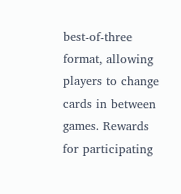best-of-three format, allowing players to change cards in between games. Rewards for participating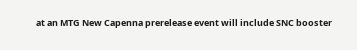at an MTG New Capenna prerelease event will include SNC booster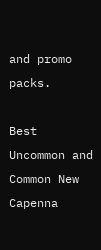and promo packs.

Best Uncommon and Common New Capenna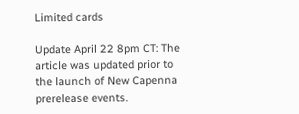Limited cards

Update April 22 8pm CT: The article was updated prior to the launch of New Capenna prerelease events.